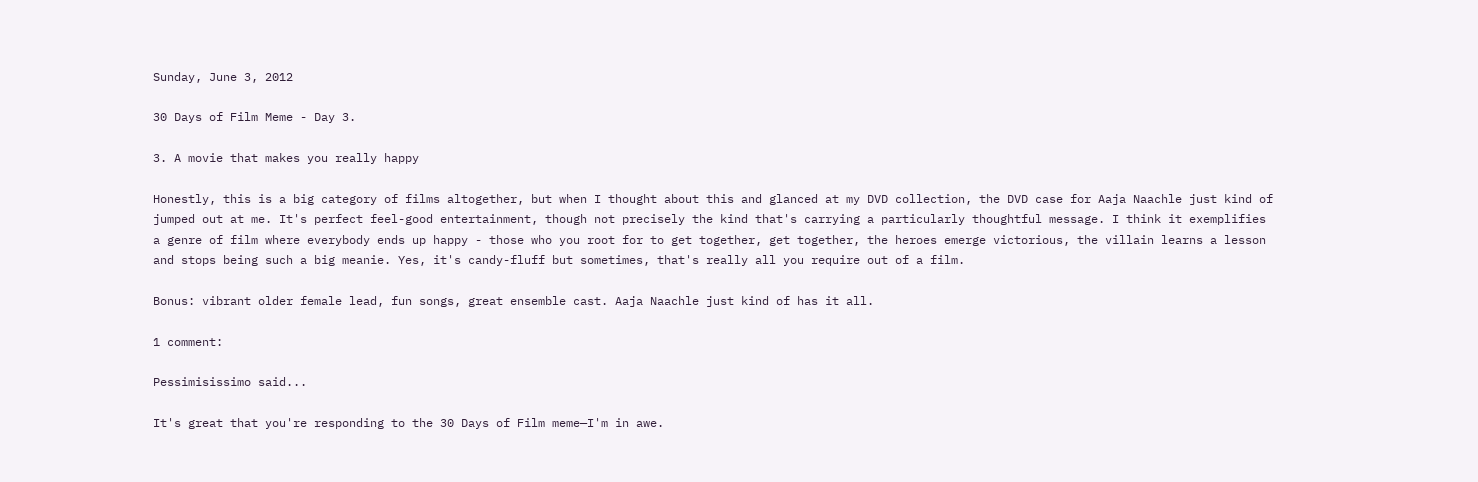Sunday, June 3, 2012

30 Days of Film Meme - Day 3.

3. A movie that makes you really happy

Honestly, this is a big category of films altogether, but when I thought about this and glanced at my DVD collection, the DVD case for Aaja Naachle just kind of jumped out at me. It's perfect feel-good entertainment, though not precisely the kind that's carrying a particularly thoughtful message. I think it exemplifies a genre of film where everybody ends up happy - those who you root for to get together, get together, the heroes emerge victorious, the villain learns a lesson and stops being such a big meanie. Yes, it's candy-fluff but sometimes, that's really all you require out of a film.

Bonus: vibrant older female lead, fun songs, great ensemble cast. Aaja Naachle just kind of has it all.

1 comment:

Pessimisissimo said...

It's great that you're responding to the 30 Days of Film meme—I'm in awe.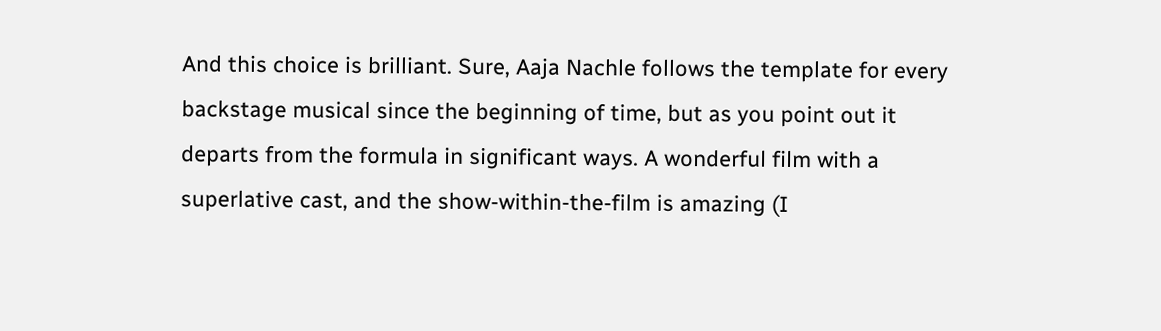And this choice is brilliant. Sure, Aaja Nachle follows the template for every backstage musical since the beginning of time, but as you point out it departs from the formula in significant ways. A wonderful film with a superlative cast, and the show-within-the-film is amazing (I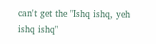can't get the "Ishq ishq, yeh ishq ishq"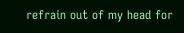refrain out of my head for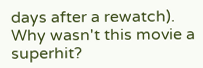days after a rewatch). Why wasn't this movie a superhit?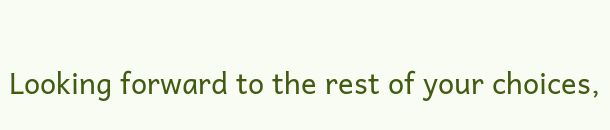Looking forward to the rest of your choices,